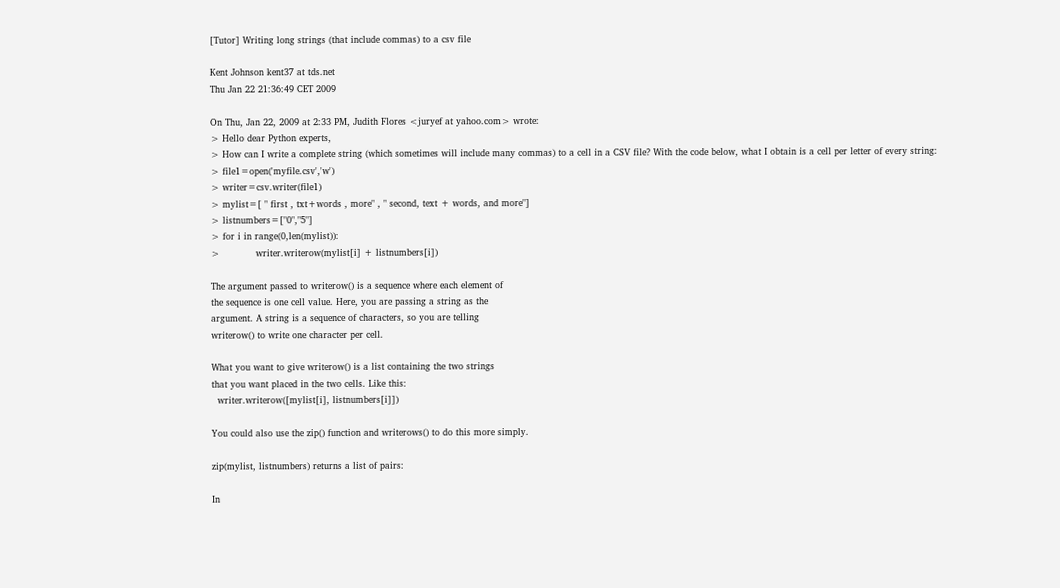[Tutor] Writing long strings (that include commas) to a csv file

Kent Johnson kent37 at tds.net
Thu Jan 22 21:36:49 CET 2009

On Thu, Jan 22, 2009 at 2:33 PM, Judith Flores <juryef at yahoo.com> wrote:
> Hello dear Python experts,
> How can I write a complete string (which sometimes will include many commas) to a cell in a CSV file? With the code below, what I obtain is a cell per letter of every string:
> file1=open('myfile.csv','w')
> writer=csv.writer(file1)
> mylist=[ " first , txt+words , more" , " second, text + words, and more"]
> listnumbers=["0","5"]
> for i in range(0,len(mylist)):
>            writer.writerow(mylist[i] + listnumbers[i])

The argument passed to writerow() is a sequence where each element of
the sequence is one cell value. Here, you are passing a string as the
argument. A string is a sequence of characters, so you are telling
writerow() to write one character per cell.

What you want to give writerow() is a list containing the two strings
that you want placed in the two cells. Like this:
  writer.writerow([mylist[i], listnumbers[i]])

You could also use the zip() function and writerows() to do this more simply.

zip(mylist, listnumbers) returns a list of pairs:

In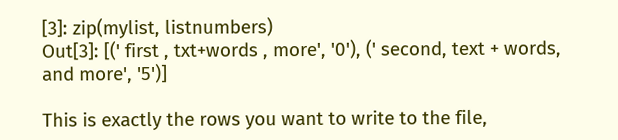[3]: zip(mylist, listnumbers)
Out[3]: [(' first , txt+words , more', '0'), (' second, text + words,
and more', '5')]

This is exactly the rows you want to write to the file,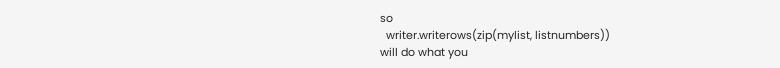so
  writer.writerows(zip(mylist, listnumbers))
will do what you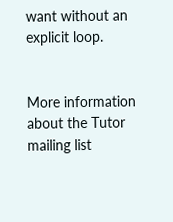want without an explicit loop.


More information about the Tutor mailing list